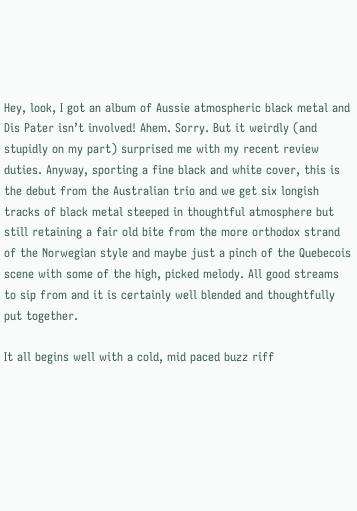Hey, look, I got an album of Aussie atmospheric black metal and Dis Pater isn’t involved! Ahem. Sorry. But it weirdly (and stupidly on my part) surprised me with my recent review duties. Anyway, sporting a fine black and white cover, this is the debut from the Australian trio and we get six longish tracks of black metal steeped in thoughtful atmosphere but still retaining a fair old bite from the more orthodox strand of the Norwegian style and maybe just a pinch of the Quebecois scene with some of the high, picked melody. All good streams to sip from and it is certainly well blended and thoughtfully put together.

It all begins well with a cold, mid paced buzz riff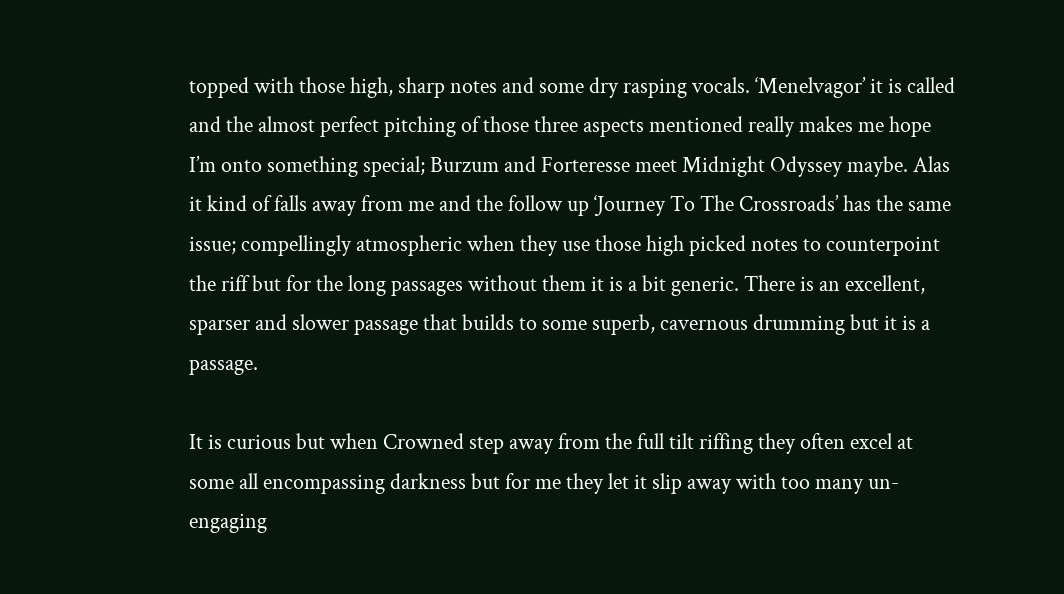topped with those high, sharp notes and some dry rasping vocals. ‘Menelvagor’ it is called and the almost perfect pitching of those three aspects mentioned really makes me hope I’m onto something special; Burzum and Forteresse meet Midnight Odyssey maybe. Alas it kind of falls away from me and the follow up ‘Journey To The Crossroads’ has the same issue; compellingly atmospheric when they use those high picked notes to counterpoint the riff but for the long passages without them it is a bit generic. There is an excellent, sparser and slower passage that builds to some superb, cavernous drumming but it is a passage.

It is curious but when Crowned step away from the full tilt riffing they often excel at some all encompassing darkness but for me they let it slip away with too many un-engaging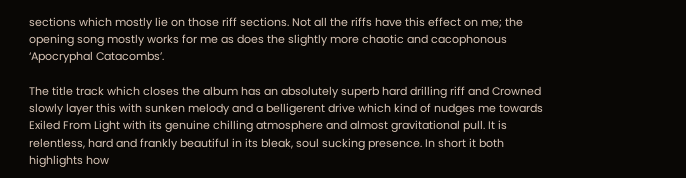sections which mostly lie on those riff sections. Not all the riffs have this effect on me; the opening song mostly works for me as does the slightly more chaotic and cacophonous ‘Apocryphal Catacombs’.

The title track which closes the album has an absolutely superb hard drilling riff and Crowned slowly layer this with sunken melody and a belligerent drive which kind of nudges me towards Exiled From Light with its genuine chilling atmosphere and almost gravitational pull. It is relentless, hard and frankly beautiful in its bleak, soul sucking presence. In short it both highlights how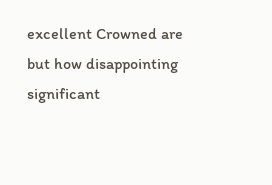excellent Crowned are but how disappointing significant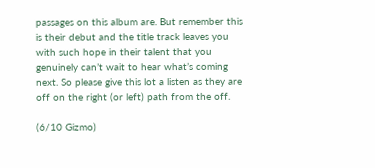passages on this album are. But remember this is their debut and the title track leaves you with such hope in their talent that you genuinely can’t wait to hear what’s coming next. So please give this lot a listen as they are off on the right (or left) path from the off.

(6/10 Gizmo)